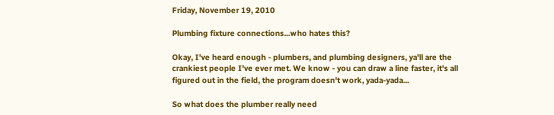Friday, November 19, 2010

Plumbing fixture connections...who hates this?

Okay, I've heard enough - plumbers, and plumbing designers, ya'll are the crankiest people I've ever met. We know - you can draw a line faster, it's all figured out in the field, the program doesn't work, yada-yada...

So what does the plumber really need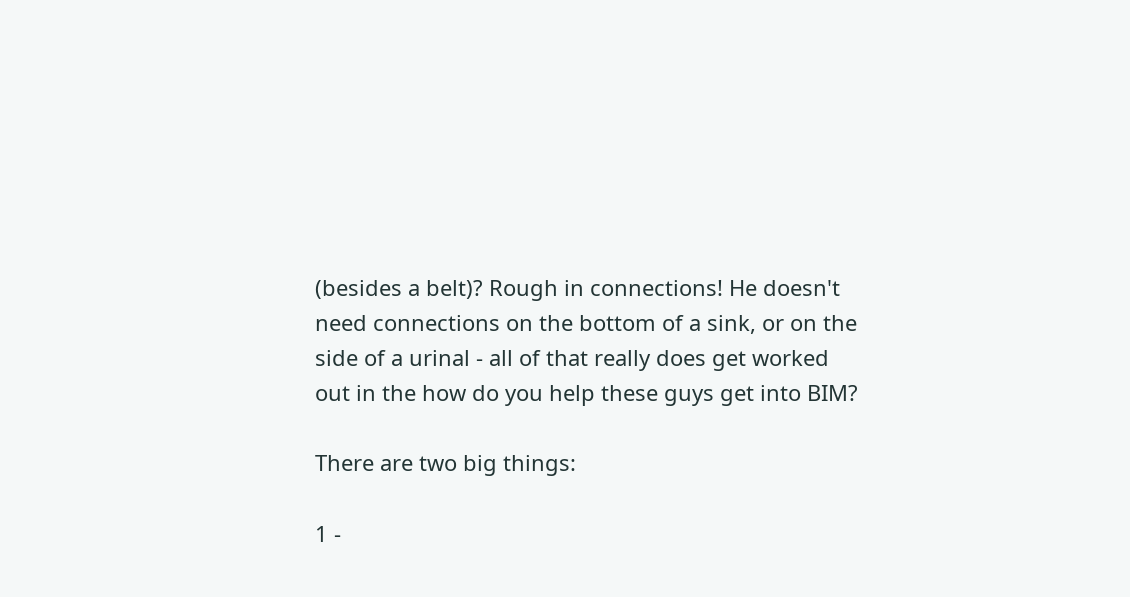(besides a belt)? Rough in connections! He doesn't need connections on the bottom of a sink, or on the side of a urinal - all of that really does get worked out in the how do you help these guys get into BIM?

There are two big things:

1 -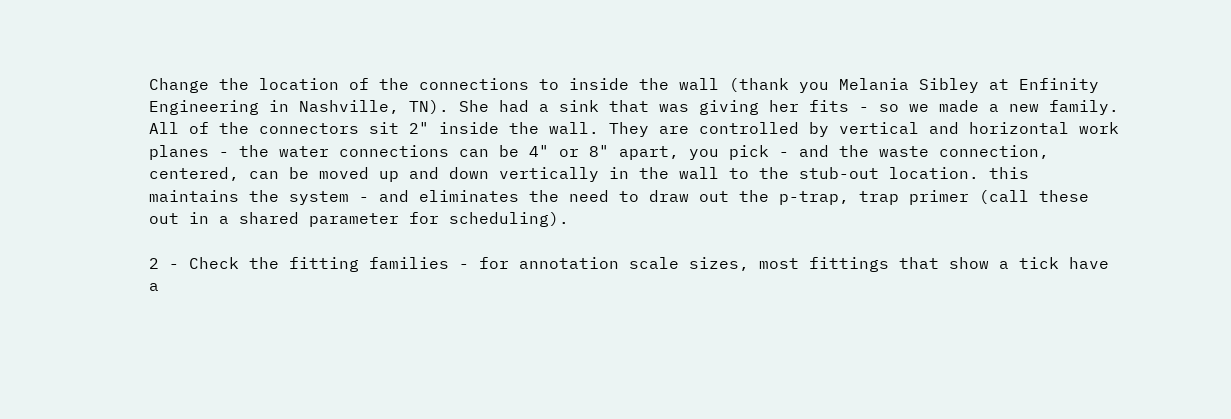Change the location of the connections to inside the wall (thank you Melania Sibley at Enfinity Engineering in Nashville, TN). She had a sink that was giving her fits - so we made a new family. All of the connectors sit 2" inside the wall. They are controlled by vertical and horizontal work planes - the water connections can be 4" or 8" apart, you pick - and the waste connection, centered, can be moved up and down vertically in the wall to the stub-out location. this maintains the system - and eliminates the need to draw out the p-trap, trap primer (call these out in a shared parameter for scheduling).

2 - Check the fitting families - for annotation scale sizes, most fittings that show a tick have a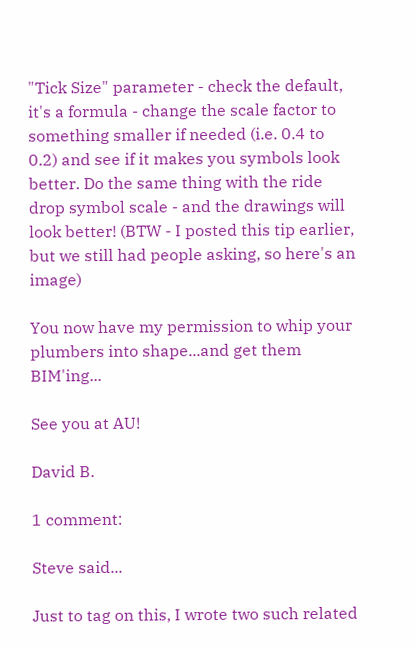"Tick Size" parameter - check the default, it's a formula - change the scale factor to something smaller if needed (i.e. 0.4 to 0.2) and see if it makes you symbols look better. Do the same thing with the ride drop symbol scale - and the drawings will look better! (BTW - I posted this tip earlier, but we still had people asking, so here's an image)

You now have my permission to whip your plumbers into shape...and get them BIM'ing...

See you at AU!

David B.

1 comment:

Steve said...

Just to tag on this, I wrote two such related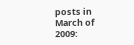posts in March of 2009: